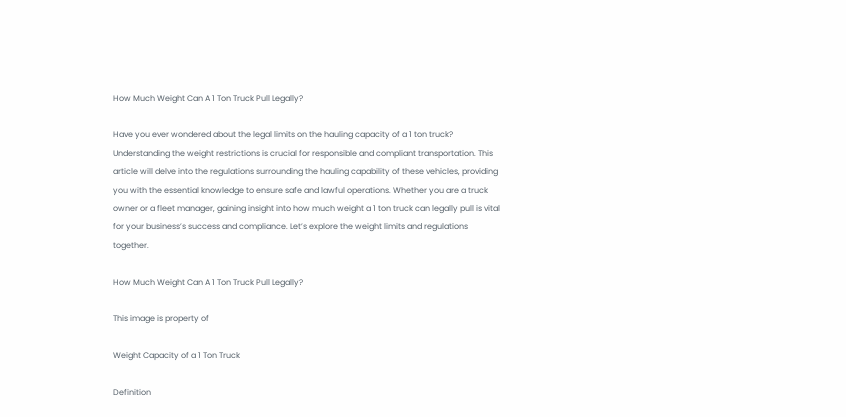How Much Weight Can A 1 Ton Truck Pull Legally?

Have you ever wondered about the legal limits on the hauling capacity of a 1 ton truck? Understanding the weight restrictions is crucial for responsible and compliant transportation. This article will delve into the regulations surrounding the hauling capability of these vehicles, providing you with the essential knowledge to ensure safe and lawful operations. Whether you are a truck owner or a fleet manager, gaining insight into how much weight a 1 ton truck can legally pull is vital for your business’s success and compliance. Let’s explore the weight limits and regulations together.

How Much Weight Can A 1 Ton Truck Pull Legally?

This image is property of

Weight Capacity of a 1 Ton Truck

Definition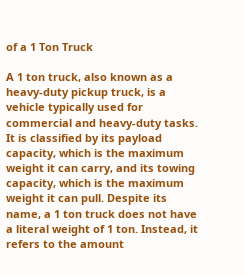of a 1 Ton Truck

A 1 ton truck, also known as a heavy-duty pickup truck, is a vehicle typically used for commercial and heavy-duty tasks. It is classified by its payload capacity, which is the maximum weight it can carry, and its towing capacity, which is the maximum weight it can pull. Despite its name, a 1 ton truck does not have a literal weight of 1 ton. Instead, it refers to the amount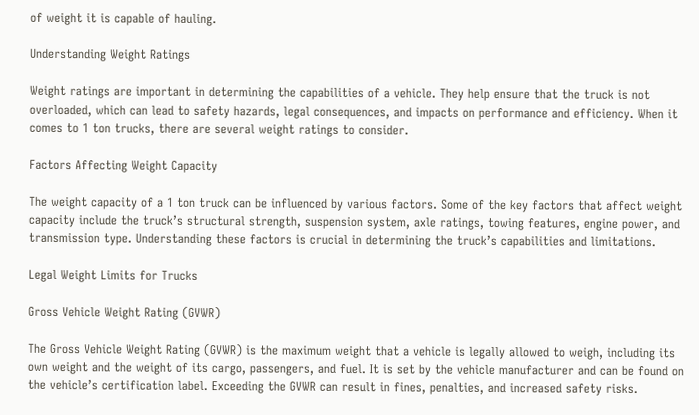of weight it is capable of hauling.

Understanding Weight Ratings

Weight ratings are important in determining the capabilities of a vehicle. They help ensure that the truck is not overloaded, which can lead to safety hazards, legal consequences, and impacts on performance and efficiency. When it comes to 1 ton trucks, there are several weight ratings to consider.

Factors Affecting Weight Capacity

The weight capacity of a 1 ton truck can be influenced by various factors. Some of the key factors that affect weight capacity include the truck’s structural strength, suspension system, axle ratings, towing features, engine power, and transmission type. Understanding these factors is crucial in determining the truck’s capabilities and limitations.

Legal Weight Limits for Trucks

Gross Vehicle Weight Rating (GVWR)

The Gross Vehicle Weight Rating (GVWR) is the maximum weight that a vehicle is legally allowed to weigh, including its own weight and the weight of its cargo, passengers, and fuel. It is set by the vehicle manufacturer and can be found on the vehicle’s certification label. Exceeding the GVWR can result in fines, penalties, and increased safety risks.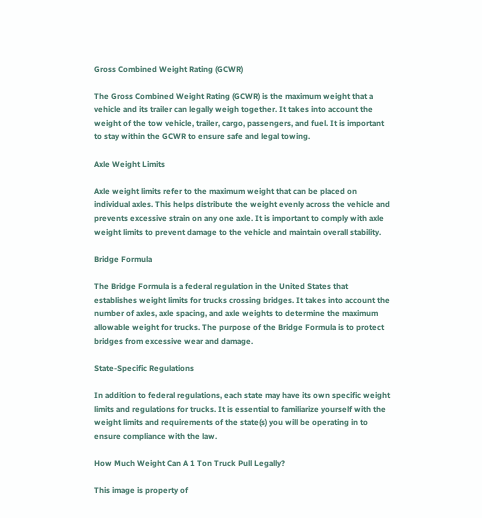Gross Combined Weight Rating (GCWR)

The Gross Combined Weight Rating (GCWR) is the maximum weight that a vehicle and its trailer can legally weigh together. It takes into account the weight of the tow vehicle, trailer, cargo, passengers, and fuel. It is important to stay within the GCWR to ensure safe and legal towing.

Axle Weight Limits

Axle weight limits refer to the maximum weight that can be placed on individual axles. This helps distribute the weight evenly across the vehicle and prevents excessive strain on any one axle. It is important to comply with axle weight limits to prevent damage to the vehicle and maintain overall stability.

Bridge Formula

The Bridge Formula is a federal regulation in the United States that establishes weight limits for trucks crossing bridges. It takes into account the number of axles, axle spacing, and axle weights to determine the maximum allowable weight for trucks. The purpose of the Bridge Formula is to protect bridges from excessive wear and damage.

State-Specific Regulations

In addition to federal regulations, each state may have its own specific weight limits and regulations for trucks. It is essential to familiarize yourself with the weight limits and requirements of the state(s) you will be operating in to ensure compliance with the law.

How Much Weight Can A 1 Ton Truck Pull Legally?

This image is property of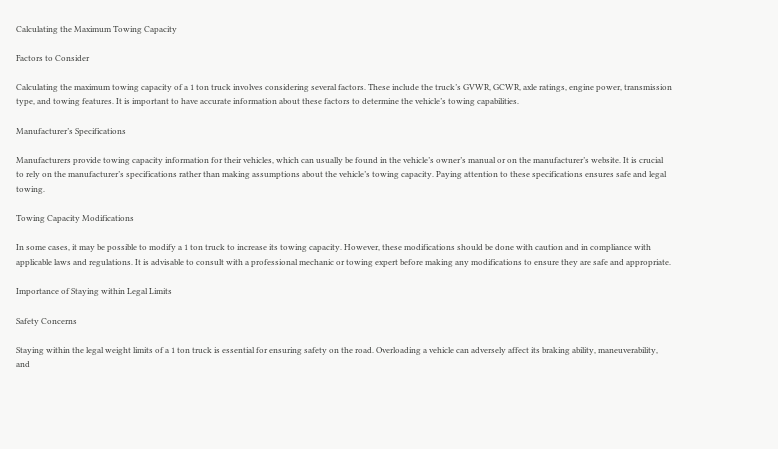Calculating the Maximum Towing Capacity

Factors to Consider

Calculating the maximum towing capacity of a 1 ton truck involves considering several factors. These include the truck’s GVWR, GCWR, axle ratings, engine power, transmission type, and towing features. It is important to have accurate information about these factors to determine the vehicle’s towing capabilities.

Manufacturer’s Specifications

Manufacturers provide towing capacity information for their vehicles, which can usually be found in the vehicle’s owner’s manual or on the manufacturer’s website. It is crucial to rely on the manufacturer’s specifications rather than making assumptions about the vehicle’s towing capacity. Paying attention to these specifications ensures safe and legal towing.

Towing Capacity Modifications

In some cases, it may be possible to modify a 1 ton truck to increase its towing capacity. However, these modifications should be done with caution and in compliance with applicable laws and regulations. It is advisable to consult with a professional mechanic or towing expert before making any modifications to ensure they are safe and appropriate.

Importance of Staying within Legal Limits

Safety Concerns

Staying within the legal weight limits of a 1 ton truck is essential for ensuring safety on the road. Overloading a vehicle can adversely affect its braking ability, maneuverability, and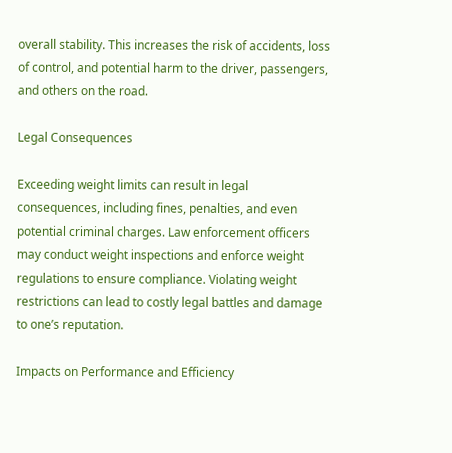overall stability. This increases the risk of accidents, loss of control, and potential harm to the driver, passengers, and others on the road.

Legal Consequences

Exceeding weight limits can result in legal consequences, including fines, penalties, and even potential criminal charges. Law enforcement officers may conduct weight inspections and enforce weight regulations to ensure compliance. Violating weight restrictions can lead to costly legal battles and damage to one’s reputation.

Impacts on Performance and Efficiency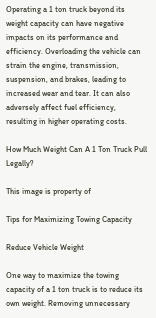Operating a 1 ton truck beyond its weight capacity can have negative impacts on its performance and efficiency. Overloading the vehicle can strain the engine, transmission, suspension, and brakes, leading to increased wear and tear. It can also adversely affect fuel efficiency, resulting in higher operating costs.

How Much Weight Can A 1 Ton Truck Pull Legally?

This image is property of

Tips for Maximizing Towing Capacity

Reduce Vehicle Weight

One way to maximize the towing capacity of a 1 ton truck is to reduce its own weight. Removing unnecessary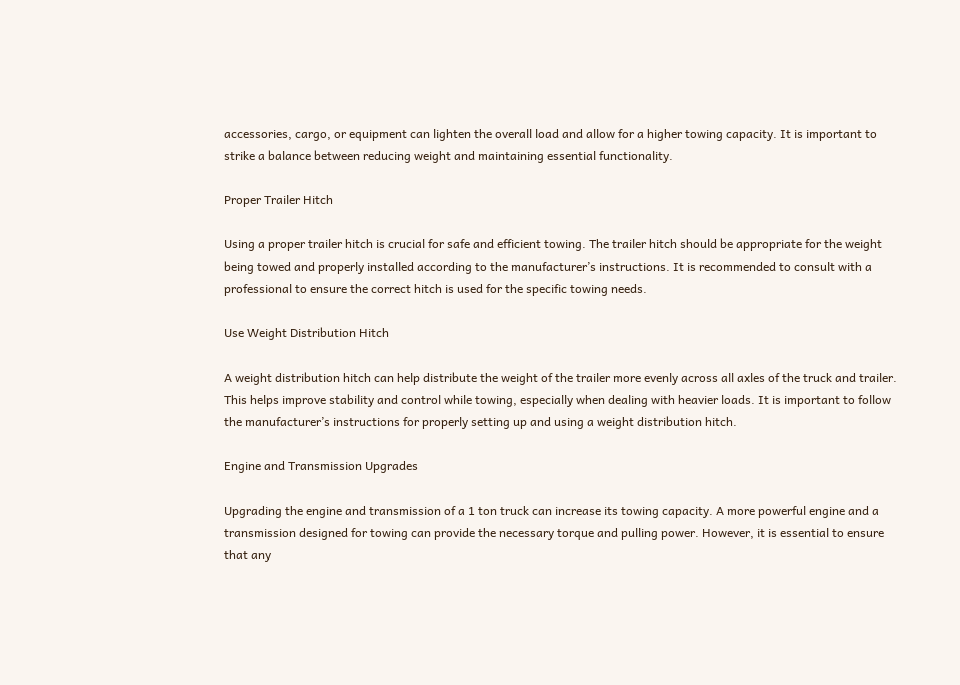accessories, cargo, or equipment can lighten the overall load and allow for a higher towing capacity. It is important to strike a balance between reducing weight and maintaining essential functionality.

Proper Trailer Hitch

Using a proper trailer hitch is crucial for safe and efficient towing. The trailer hitch should be appropriate for the weight being towed and properly installed according to the manufacturer’s instructions. It is recommended to consult with a professional to ensure the correct hitch is used for the specific towing needs.

Use Weight Distribution Hitch

A weight distribution hitch can help distribute the weight of the trailer more evenly across all axles of the truck and trailer. This helps improve stability and control while towing, especially when dealing with heavier loads. It is important to follow the manufacturer’s instructions for properly setting up and using a weight distribution hitch.

Engine and Transmission Upgrades

Upgrading the engine and transmission of a 1 ton truck can increase its towing capacity. A more powerful engine and a transmission designed for towing can provide the necessary torque and pulling power. However, it is essential to ensure that any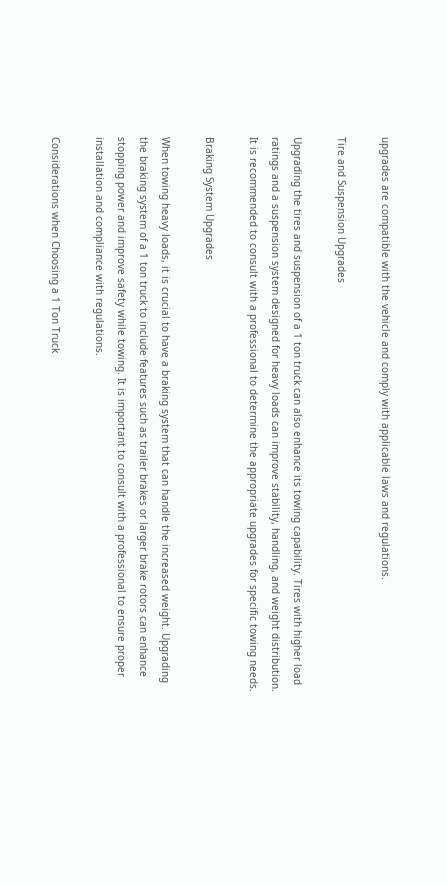upgrades are compatible with the vehicle and comply with applicable laws and regulations.

Tire and Suspension Upgrades

Upgrading the tires and suspension of a 1 ton truck can also enhance its towing capability. Tires with higher load ratings and a suspension system designed for heavy loads can improve stability, handling, and weight distribution. It is recommended to consult with a professional to determine the appropriate upgrades for specific towing needs.

Braking System Upgrades

When towing heavy loads, it is crucial to have a braking system that can handle the increased weight. Upgrading the braking system of a 1 ton truck to include features such as trailer brakes or larger brake rotors can enhance stopping power and improve safety while towing. It is important to consult with a professional to ensure proper installation and compliance with regulations.

Considerations when Choosing a 1 Ton Truck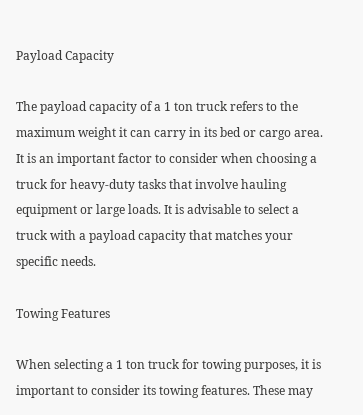Payload Capacity

The payload capacity of a 1 ton truck refers to the maximum weight it can carry in its bed or cargo area. It is an important factor to consider when choosing a truck for heavy-duty tasks that involve hauling equipment or large loads. It is advisable to select a truck with a payload capacity that matches your specific needs.

Towing Features

When selecting a 1 ton truck for towing purposes, it is important to consider its towing features. These may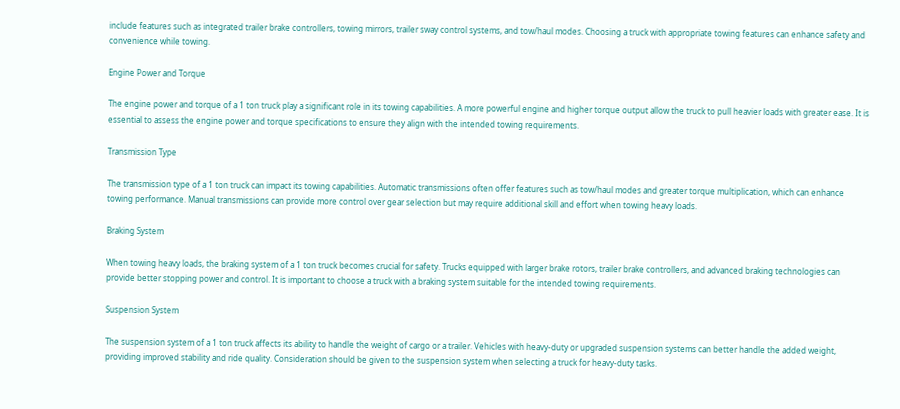include features such as integrated trailer brake controllers, towing mirrors, trailer sway control systems, and tow/haul modes. Choosing a truck with appropriate towing features can enhance safety and convenience while towing.

Engine Power and Torque

The engine power and torque of a 1 ton truck play a significant role in its towing capabilities. A more powerful engine and higher torque output allow the truck to pull heavier loads with greater ease. It is essential to assess the engine power and torque specifications to ensure they align with the intended towing requirements.

Transmission Type

The transmission type of a 1 ton truck can impact its towing capabilities. Automatic transmissions often offer features such as tow/haul modes and greater torque multiplication, which can enhance towing performance. Manual transmissions can provide more control over gear selection but may require additional skill and effort when towing heavy loads.

Braking System

When towing heavy loads, the braking system of a 1 ton truck becomes crucial for safety. Trucks equipped with larger brake rotors, trailer brake controllers, and advanced braking technologies can provide better stopping power and control. It is important to choose a truck with a braking system suitable for the intended towing requirements.

Suspension System

The suspension system of a 1 ton truck affects its ability to handle the weight of cargo or a trailer. Vehicles with heavy-duty or upgraded suspension systems can better handle the added weight, providing improved stability and ride quality. Consideration should be given to the suspension system when selecting a truck for heavy-duty tasks.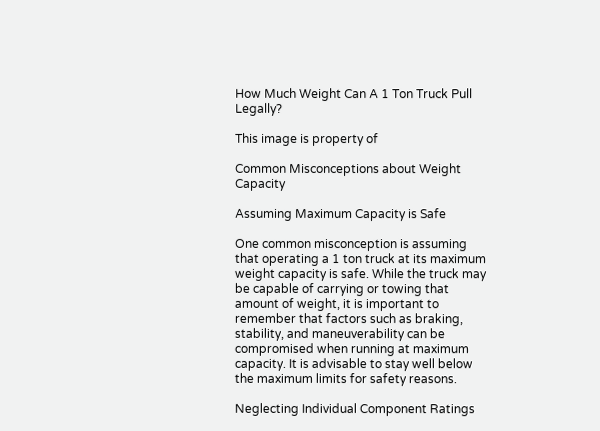How Much Weight Can A 1 Ton Truck Pull Legally?

This image is property of

Common Misconceptions about Weight Capacity

Assuming Maximum Capacity is Safe

One common misconception is assuming that operating a 1 ton truck at its maximum weight capacity is safe. While the truck may be capable of carrying or towing that amount of weight, it is important to remember that factors such as braking, stability, and maneuverability can be compromised when running at maximum capacity. It is advisable to stay well below the maximum limits for safety reasons.

Neglecting Individual Component Ratings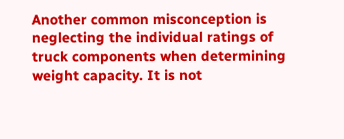Another common misconception is neglecting the individual ratings of truck components when determining weight capacity. It is not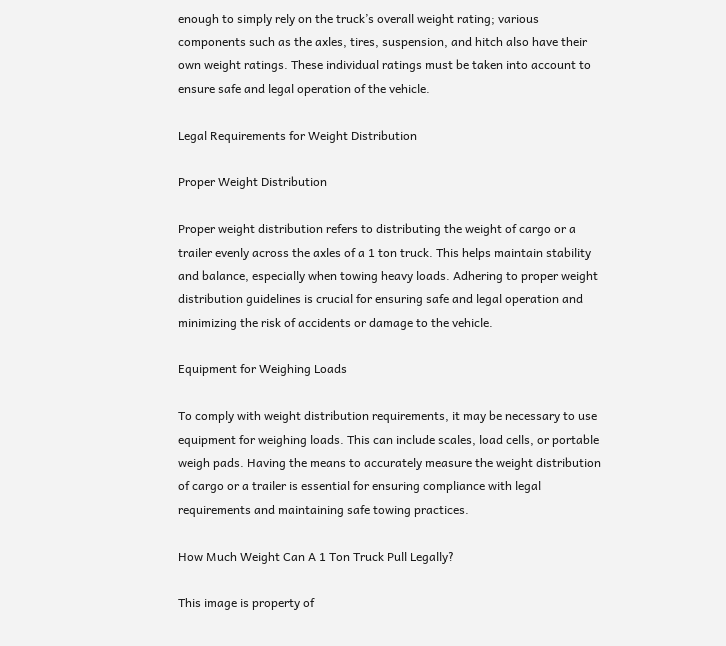enough to simply rely on the truck’s overall weight rating; various components such as the axles, tires, suspension, and hitch also have their own weight ratings. These individual ratings must be taken into account to ensure safe and legal operation of the vehicle.

Legal Requirements for Weight Distribution

Proper Weight Distribution

Proper weight distribution refers to distributing the weight of cargo or a trailer evenly across the axles of a 1 ton truck. This helps maintain stability and balance, especially when towing heavy loads. Adhering to proper weight distribution guidelines is crucial for ensuring safe and legal operation and minimizing the risk of accidents or damage to the vehicle.

Equipment for Weighing Loads

To comply with weight distribution requirements, it may be necessary to use equipment for weighing loads. This can include scales, load cells, or portable weigh pads. Having the means to accurately measure the weight distribution of cargo or a trailer is essential for ensuring compliance with legal requirements and maintaining safe towing practices.

How Much Weight Can A 1 Ton Truck Pull Legally?

This image is property of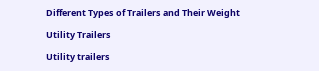Different Types of Trailers and Their Weight

Utility Trailers

Utility trailers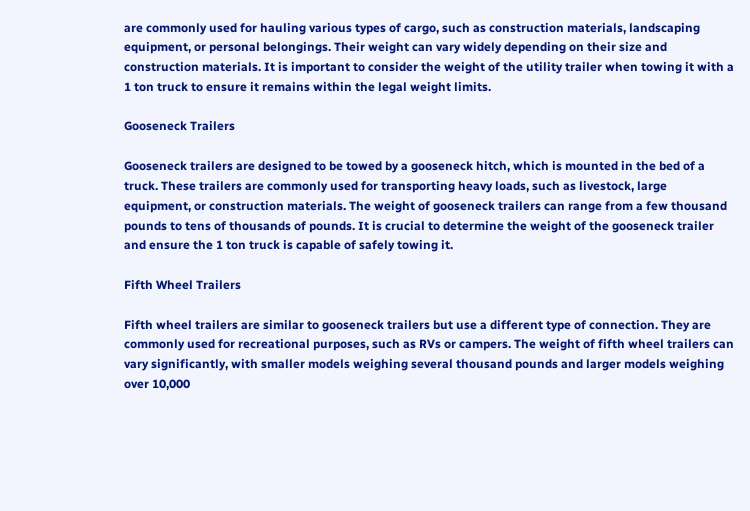are commonly used for hauling various types of cargo, such as construction materials, landscaping equipment, or personal belongings. Their weight can vary widely depending on their size and construction materials. It is important to consider the weight of the utility trailer when towing it with a 1 ton truck to ensure it remains within the legal weight limits.

Gooseneck Trailers

Gooseneck trailers are designed to be towed by a gooseneck hitch, which is mounted in the bed of a truck. These trailers are commonly used for transporting heavy loads, such as livestock, large equipment, or construction materials. The weight of gooseneck trailers can range from a few thousand pounds to tens of thousands of pounds. It is crucial to determine the weight of the gooseneck trailer and ensure the 1 ton truck is capable of safely towing it.

Fifth Wheel Trailers

Fifth wheel trailers are similar to gooseneck trailers but use a different type of connection. They are commonly used for recreational purposes, such as RVs or campers. The weight of fifth wheel trailers can vary significantly, with smaller models weighing several thousand pounds and larger models weighing over 10,000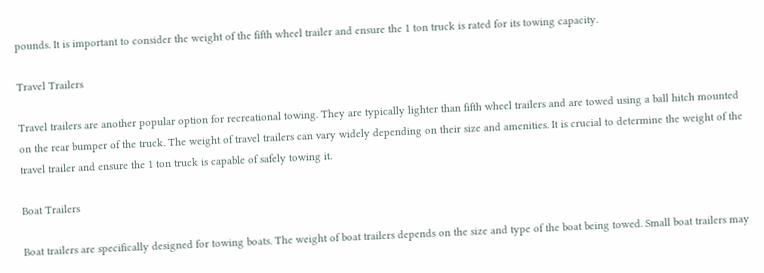pounds. It is important to consider the weight of the fifth wheel trailer and ensure the 1 ton truck is rated for its towing capacity.

Travel Trailers

Travel trailers are another popular option for recreational towing. They are typically lighter than fifth wheel trailers and are towed using a ball hitch mounted on the rear bumper of the truck. The weight of travel trailers can vary widely depending on their size and amenities. It is crucial to determine the weight of the travel trailer and ensure the 1 ton truck is capable of safely towing it.

Boat Trailers

Boat trailers are specifically designed for towing boats. The weight of boat trailers depends on the size and type of the boat being towed. Small boat trailers may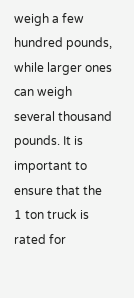weigh a few hundred pounds, while larger ones can weigh several thousand pounds. It is important to ensure that the 1 ton truck is rated for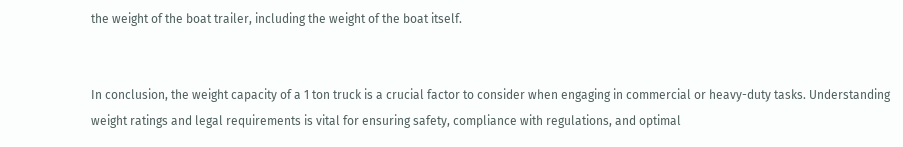the weight of the boat trailer, including the weight of the boat itself.


In conclusion, the weight capacity of a 1 ton truck is a crucial factor to consider when engaging in commercial or heavy-duty tasks. Understanding weight ratings and legal requirements is vital for ensuring safety, compliance with regulations, and optimal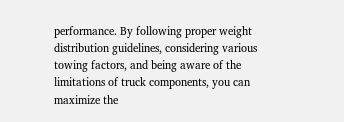performance. By following proper weight distribution guidelines, considering various towing factors, and being aware of the limitations of truck components, you can maximize the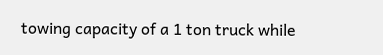towing capacity of a 1 ton truck while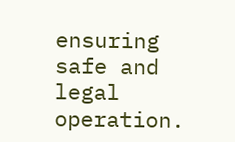ensuring safe and legal operation.